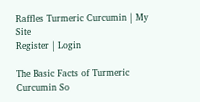Raffles Turmeric Curcumin | My Site
Register | Login

The Basic Facts of Turmeric Curcumin So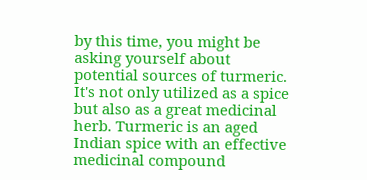by this time, you might be asking yourself about potential sources of turmeric. It's not only utilized as a spice but also as a great medicinal herb. Turmeric is an aged Indian spice with an effective medicinal compound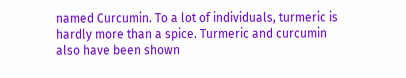named Curcumin. To a lot of individuals, turmeric is hardly more than a spice. Turmeric and curcumin also have been shown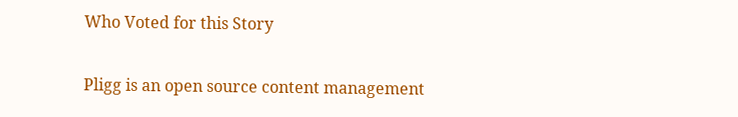Who Voted for this Story

Pligg is an open source content management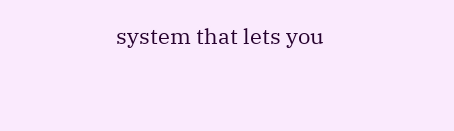system that lets you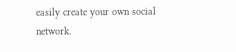easily create your own social network.